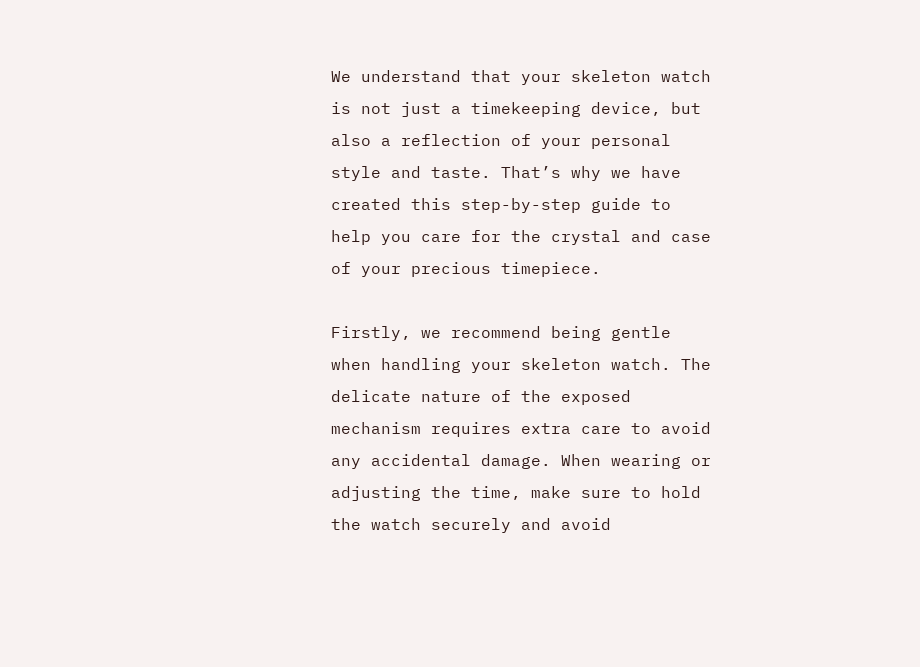We understand that your skeleton watch is not just a timekeeping device, but also a reflection of your personal style and taste. That’s why we have created this step-by-step guide to help you care for the crystal and case of your precious timepiece.

Firstly, we recommend being gentle when handling your skeleton watch. The delicate nature of the exposed mechanism requires extra care to avoid any accidental damage. When wearing or adjusting the time, make sure to hold the watch securely and avoid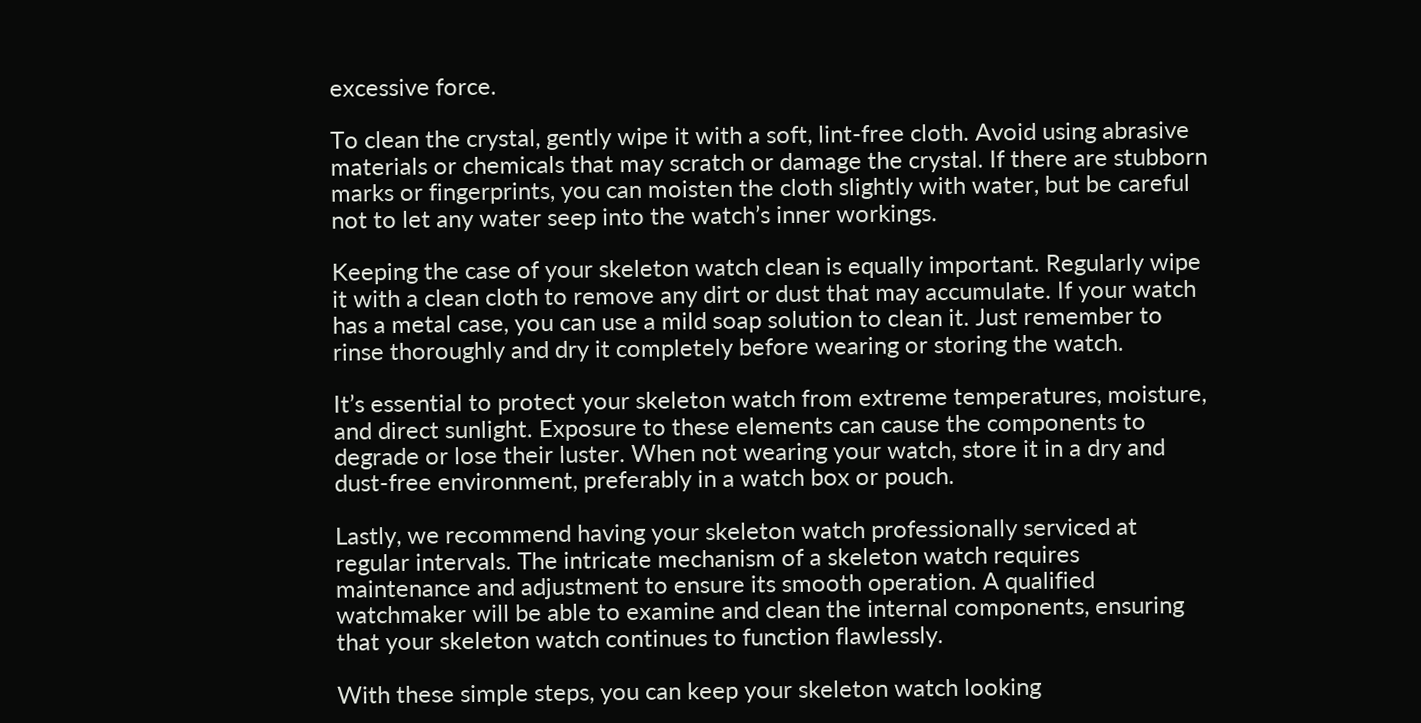excessive force.

To clean the crystal, gently wipe it with a soft, lint-free cloth. Avoid using abrasive materials or chemicals that may scratch or damage the crystal. If there are stubborn marks or fingerprints, you can moisten the cloth slightly with water, but be careful not to let any water seep into the watch’s inner workings.

Keeping the case of your skeleton watch clean is equally important. Regularly wipe it with a clean cloth to remove any dirt or dust that may accumulate. If your watch has a metal case, you can use a mild soap solution to clean it. Just remember to rinse thoroughly and dry it completely before wearing or storing the watch.

It’s essential to protect your skeleton watch from extreme temperatures, moisture, and direct sunlight. Exposure to these elements can cause the components to degrade or lose their luster. When not wearing your watch, store it in a dry and dust-free environment, preferably in a watch box or pouch.

Lastly, we recommend having your skeleton watch professionally serviced at regular intervals. The intricate mechanism of a skeleton watch requires maintenance and adjustment to ensure its smooth operation. A qualified watchmaker will be able to examine and clean the internal components, ensuring that your skeleton watch continues to function flawlessly.

With these simple steps, you can keep your skeleton watch looking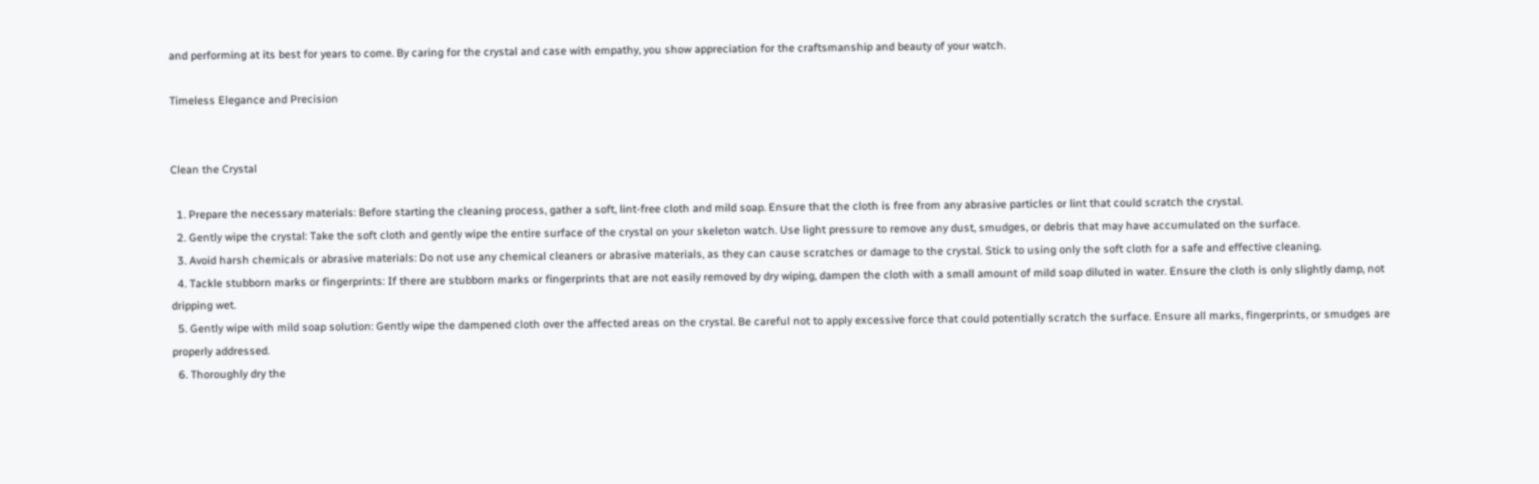and performing at its best for years to come. By caring for the crystal and case with empathy, you show appreciation for the craftsmanship and beauty of your watch.

Timeless Elegance and Precision


Clean the Crystal

  1. Prepare the necessary materials: Before starting the cleaning process, gather a soft, lint-free cloth and mild soap. Ensure that the cloth is free from any abrasive particles or lint that could scratch the crystal.
  2. Gently wipe the crystal: Take the soft cloth and gently wipe the entire surface of the crystal on your skeleton watch. Use light pressure to remove any dust, smudges, or debris that may have accumulated on the surface.
  3. Avoid harsh chemicals or abrasive materials: Do not use any chemical cleaners or abrasive materials, as they can cause scratches or damage to the crystal. Stick to using only the soft cloth for a safe and effective cleaning.
  4. Tackle stubborn marks or fingerprints: If there are stubborn marks or fingerprints that are not easily removed by dry wiping, dampen the cloth with a small amount of mild soap diluted in water. Ensure the cloth is only slightly damp, not dripping wet.
  5. Gently wipe with mild soap solution: Gently wipe the dampened cloth over the affected areas on the crystal. Be careful not to apply excessive force that could potentially scratch the surface. Ensure all marks, fingerprints, or smudges are properly addressed.
  6. Thoroughly dry the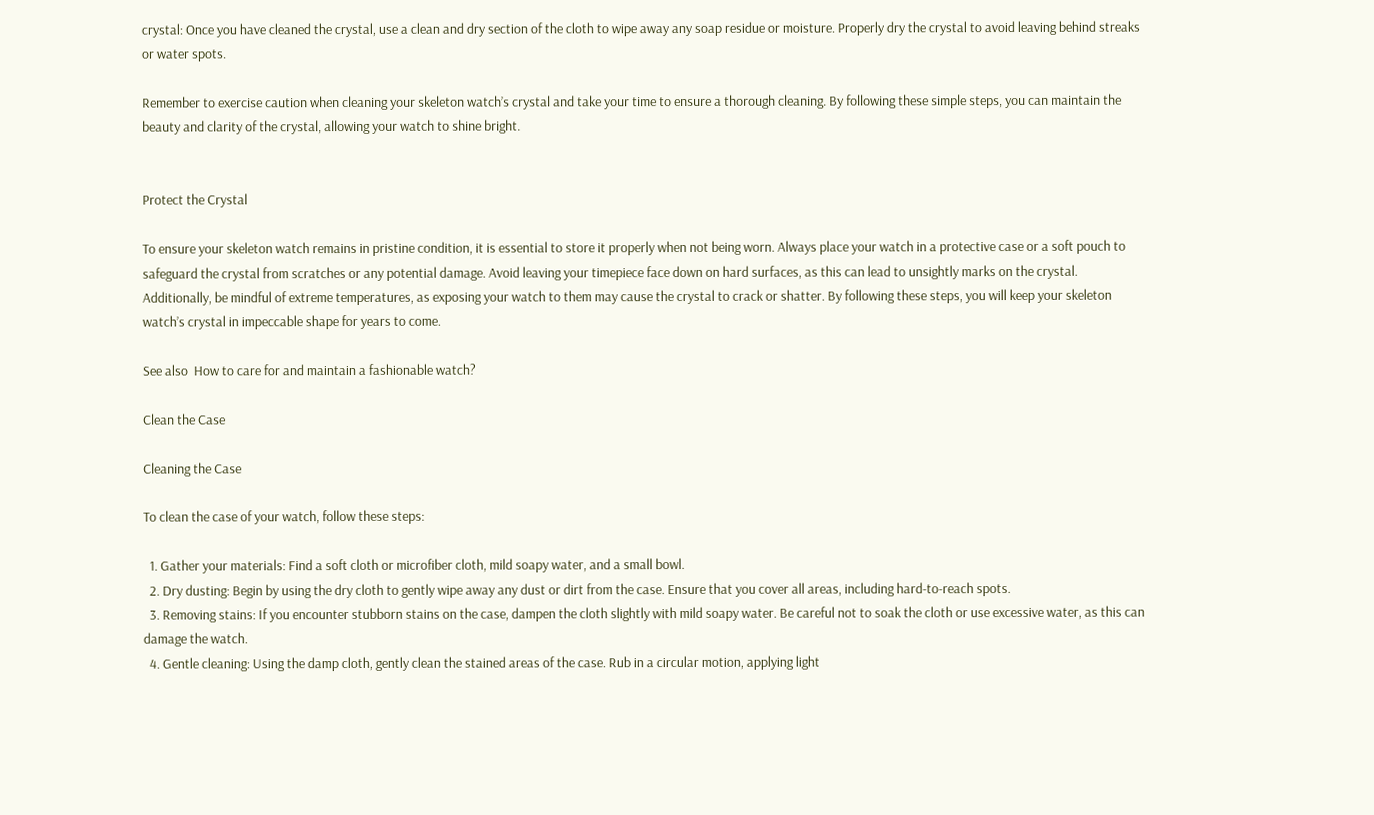crystal: Once you have cleaned the crystal, use a clean and dry section of the cloth to wipe away any soap residue or moisture. Properly dry the crystal to avoid leaving behind streaks or water spots.

Remember to exercise caution when cleaning your skeleton watch’s crystal and take your time to ensure a thorough cleaning. By following these simple steps, you can maintain the beauty and clarity of the crystal, allowing your watch to shine bright.


Protect the Crystal

To ensure your skeleton watch remains in pristine condition, it is essential to store it properly when not being worn. Always place your watch in a protective case or a soft pouch to safeguard the crystal from scratches or any potential damage. Avoid leaving your timepiece face down on hard surfaces, as this can lead to unsightly marks on the crystal. Additionally, be mindful of extreme temperatures, as exposing your watch to them may cause the crystal to crack or shatter. By following these steps, you will keep your skeleton watch’s crystal in impeccable shape for years to come.

See also  How to care for and maintain a fashionable watch?

Clean the Case

Cleaning the Case

To clean the case of your watch, follow these steps:

  1. Gather your materials: Find a soft cloth or microfiber cloth, mild soapy water, and a small bowl.
  2. Dry dusting: Begin by using the dry cloth to gently wipe away any dust or dirt from the case. Ensure that you cover all areas, including hard-to-reach spots.
  3. Removing stains: If you encounter stubborn stains on the case, dampen the cloth slightly with mild soapy water. Be careful not to soak the cloth or use excessive water, as this can damage the watch.
  4. Gentle cleaning: Using the damp cloth, gently clean the stained areas of the case. Rub in a circular motion, applying light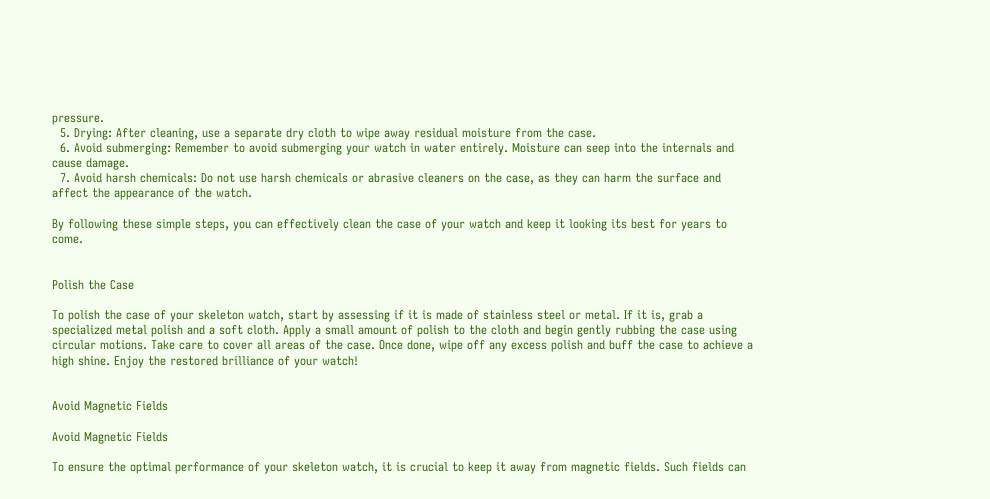pressure.
  5. Drying: After cleaning, use a separate dry cloth to wipe away residual moisture from the case.
  6. Avoid submerging: Remember to avoid submerging your watch in water entirely. Moisture can seep into the internals and cause damage.
  7. Avoid harsh chemicals: Do not use harsh chemicals or abrasive cleaners on the case, as they can harm the surface and affect the appearance of the watch.

By following these simple steps, you can effectively clean the case of your watch and keep it looking its best for years to come.


Polish the Case

To polish the case of your skeleton watch, start by assessing if it is made of stainless steel or metal. If it is, grab a specialized metal polish and a soft cloth. Apply a small amount of polish to the cloth and begin gently rubbing the case using circular motions. Take care to cover all areas of the case. Once done, wipe off any excess polish and buff the case to achieve a high shine. Enjoy the restored brilliance of your watch!


Avoid Magnetic Fields

Avoid Magnetic Fields

To ensure the optimal performance of your skeleton watch, it is crucial to keep it away from magnetic fields. Such fields can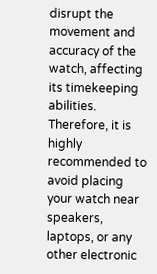disrupt the movement and accuracy of the watch, affecting its timekeeping abilities. Therefore, it is highly recommended to avoid placing your watch near speakers, laptops, or any other electronic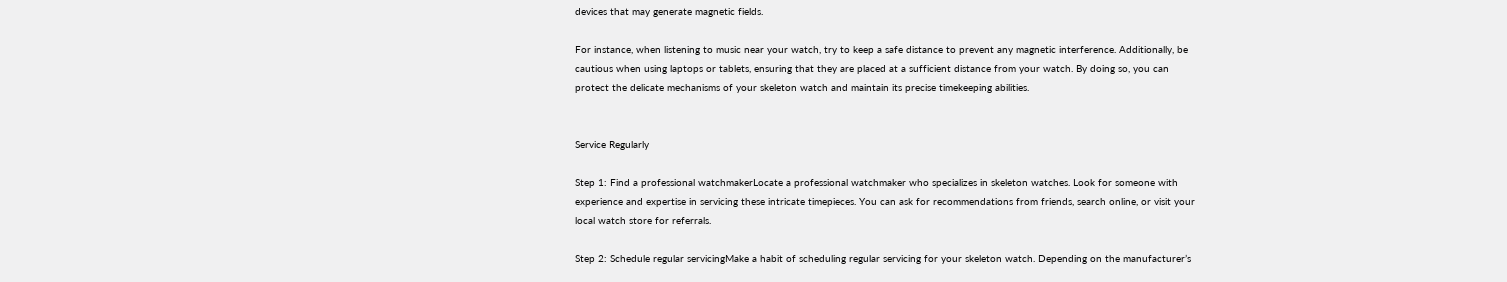devices that may generate magnetic fields.

For instance, when listening to music near your watch, try to keep a safe distance to prevent any magnetic interference. Additionally, be cautious when using laptops or tablets, ensuring that they are placed at a sufficient distance from your watch. By doing so, you can protect the delicate mechanisms of your skeleton watch and maintain its precise timekeeping abilities.


Service Regularly

Step 1: Find a professional watchmakerLocate a professional watchmaker who specializes in skeleton watches. Look for someone with experience and expertise in servicing these intricate timepieces. You can ask for recommendations from friends, search online, or visit your local watch store for referrals.

Step 2: Schedule regular servicingMake a habit of scheduling regular servicing for your skeleton watch. Depending on the manufacturer’s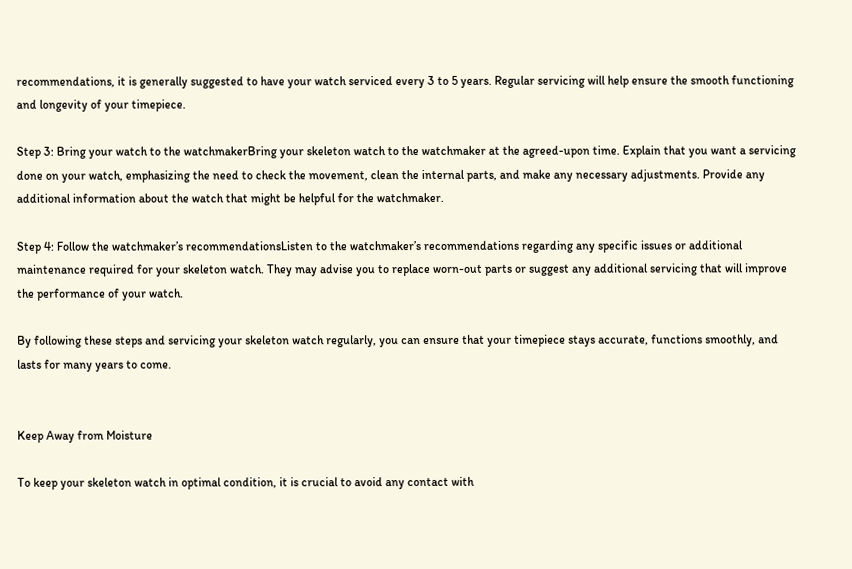recommendations, it is generally suggested to have your watch serviced every 3 to 5 years. Regular servicing will help ensure the smooth functioning and longevity of your timepiece.

Step 3: Bring your watch to the watchmakerBring your skeleton watch to the watchmaker at the agreed-upon time. Explain that you want a servicing done on your watch, emphasizing the need to check the movement, clean the internal parts, and make any necessary adjustments. Provide any additional information about the watch that might be helpful for the watchmaker.

Step 4: Follow the watchmaker’s recommendationsListen to the watchmaker’s recommendations regarding any specific issues or additional maintenance required for your skeleton watch. They may advise you to replace worn-out parts or suggest any additional servicing that will improve the performance of your watch.

By following these steps and servicing your skeleton watch regularly, you can ensure that your timepiece stays accurate, functions smoothly, and lasts for many years to come.


Keep Away from Moisture

To keep your skeleton watch in optimal condition, it is crucial to avoid any contact with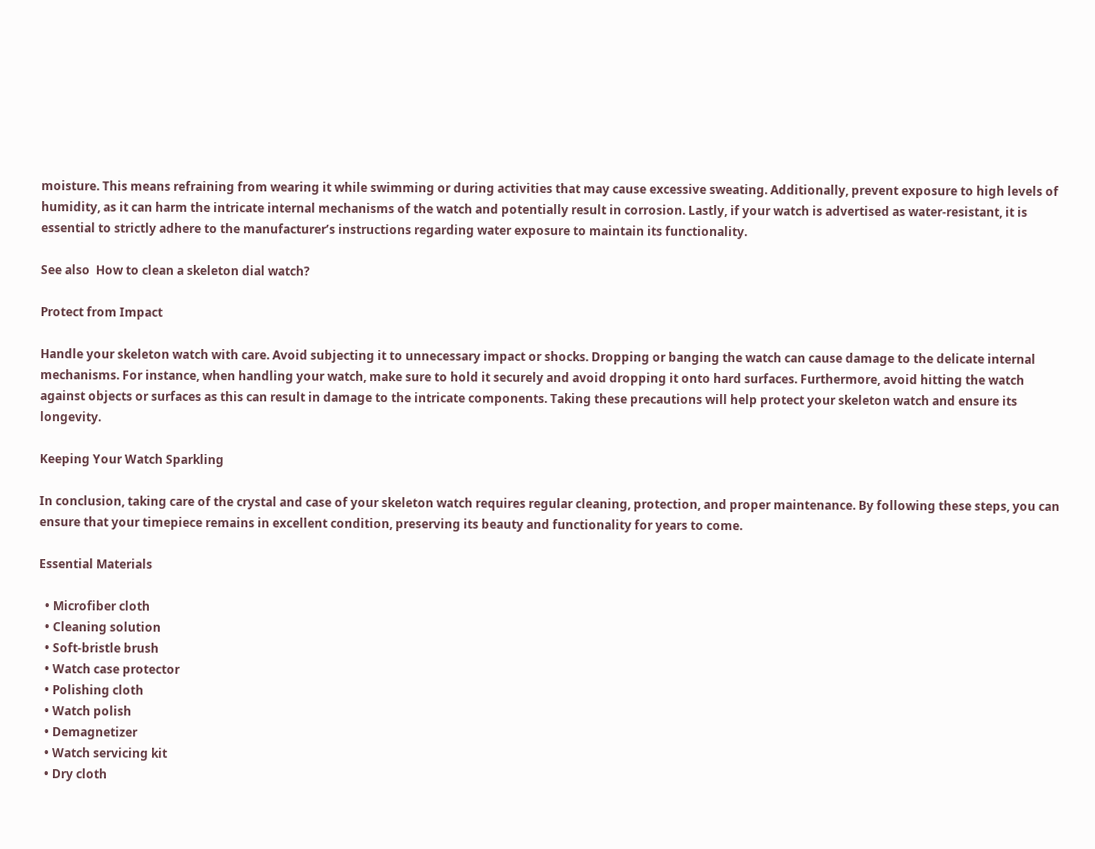moisture. This means refraining from wearing it while swimming or during activities that may cause excessive sweating. Additionally, prevent exposure to high levels of humidity, as it can harm the intricate internal mechanisms of the watch and potentially result in corrosion. Lastly, if your watch is advertised as water-resistant, it is essential to strictly adhere to the manufacturer’s instructions regarding water exposure to maintain its functionality.

See also  How to clean a skeleton dial watch?

Protect from Impact

Handle your skeleton watch with care. Avoid subjecting it to unnecessary impact or shocks. Dropping or banging the watch can cause damage to the delicate internal mechanisms. For instance, when handling your watch, make sure to hold it securely and avoid dropping it onto hard surfaces. Furthermore, avoid hitting the watch against objects or surfaces as this can result in damage to the intricate components. Taking these precautions will help protect your skeleton watch and ensure its longevity.

Keeping Your Watch Sparkling

In conclusion, taking care of the crystal and case of your skeleton watch requires regular cleaning, protection, and proper maintenance. By following these steps, you can ensure that your timepiece remains in excellent condition, preserving its beauty and functionality for years to come.

Essential Materials

  • Microfiber cloth
  • Cleaning solution
  • Soft-bristle brush
  • Watch case protector
  • Polishing cloth
  • Watch polish
  • Demagnetizer
  • Watch servicing kit
  • Dry cloth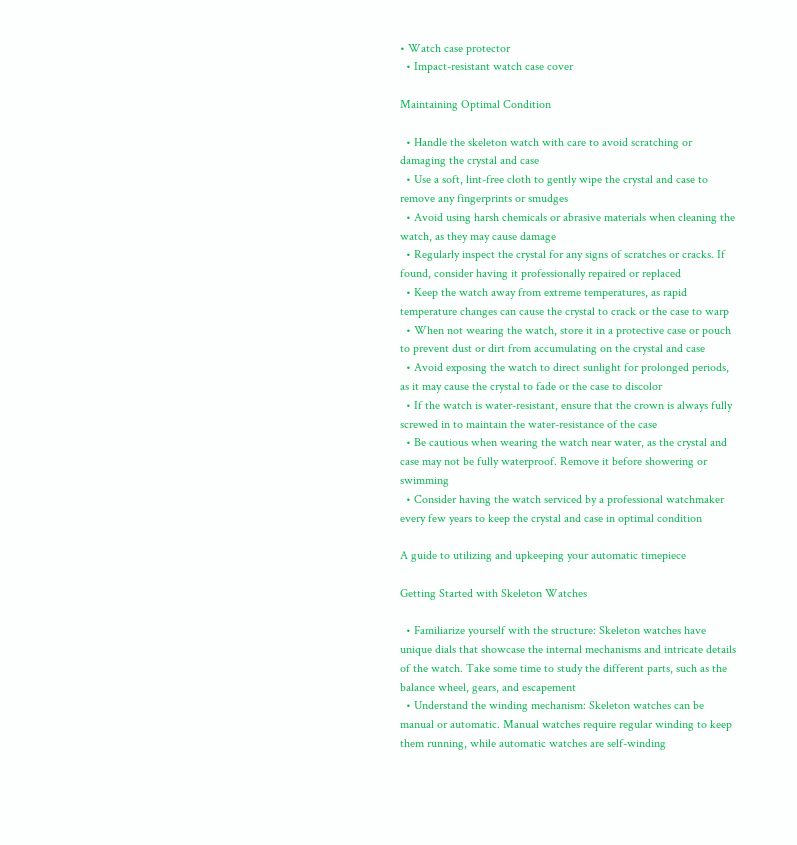• Watch case protector
  • Impact-resistant watch case cover

Maintaining Optimal Condition

  • Handle the skeleton watch with care to avoid scratching or damaging the crystal and case
  • Use a soft, lint-free cloth to gently wipe the crystal and case to remove any fingerprints or smudges
  • Avoid using harsh chemicals or abrasive materials when cleaning the watch, as they may cause damage
  • Regularly inspect the crystal for any signs of scratches or cracks. If found, consider having it professionally repaired or replaced
  • Keep the watch away from extreme temperatures, as rapid temperature changes can cause the crystal to crack or the case to warp
  • When not wearing the watch, store it in a protective case or pouch to prevent dust or dirt from accumulating on the crystal and case
  • Avoid exposing the watch to direct sunlight for prolonged periods, as it may cause the crystal to fade or the case to discolor
  • If the watch is water-resistant, ensure that the crown is always fully screwed in to maintain the water-resistance of the case
  • Be cautious when wearing the watch near water, as the crystal and case may not be fully waterproof. Remove it before showering or swimming
  • Consider having the watch serviced by a professional watchmaker every few years to keep the crystal and case in optimal condition

A guide to utilizing and upkeeping your automatic timepiece

Getting Started with Skeleton Watches

  • Familiarize yourself with the structure: Skeleton watches have unique dials that showcase the internal mechanisms and intricate details of the watch. Take some time to study the different parts, such as the balance wheel, gears, and escapement
  • Understand the winding mechanism: Skeleton watches can be manual or automatic. Manual watches require regular winding to keep them running, while automatic watches are self-winding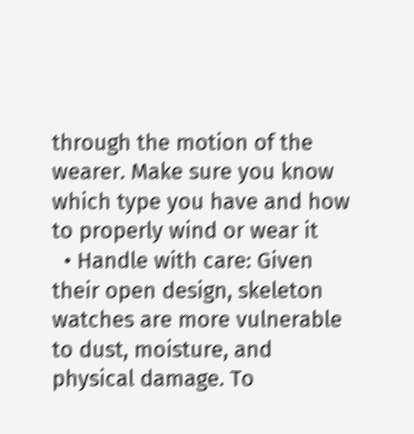through the motion of the wearer. Make sure you know which type you have and how to properly wind or wear it
  • Handle with care: Given their open design, skeleton watches are more vulnerable to dust, moisture, and physical damage. To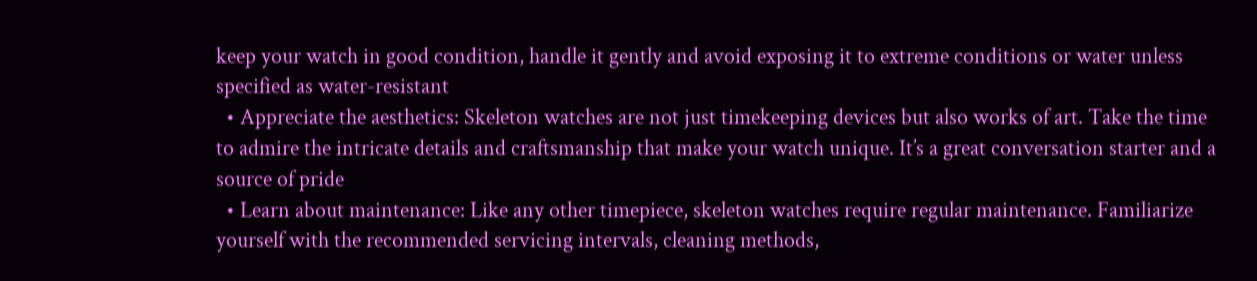keep your watch in good condition, handle it gently and avoid exposing it to extreme conditions or water unless specified as water-resistant
  • Appreciate the aesthetics: Skeleton watches are not just timekeeping devices but also works of art. Take the time to admire the intricate details and craftsmanship that make your watch unique. It’s a great conversation starter and a source of pride
  • Learn about maintenance: Like any other timepiece, skeleton watches require regular maintenance. Familiarize yourself with the recommended servicing intervals, cleaning methods,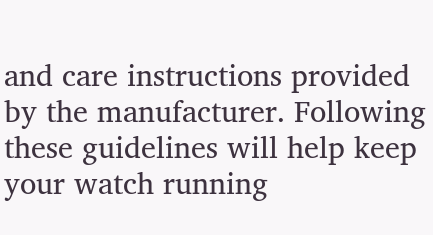and care instructions provided by the manufacturer. Following these guidelines will help keep your watch running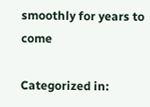smoothly for years to come

Categorized in: